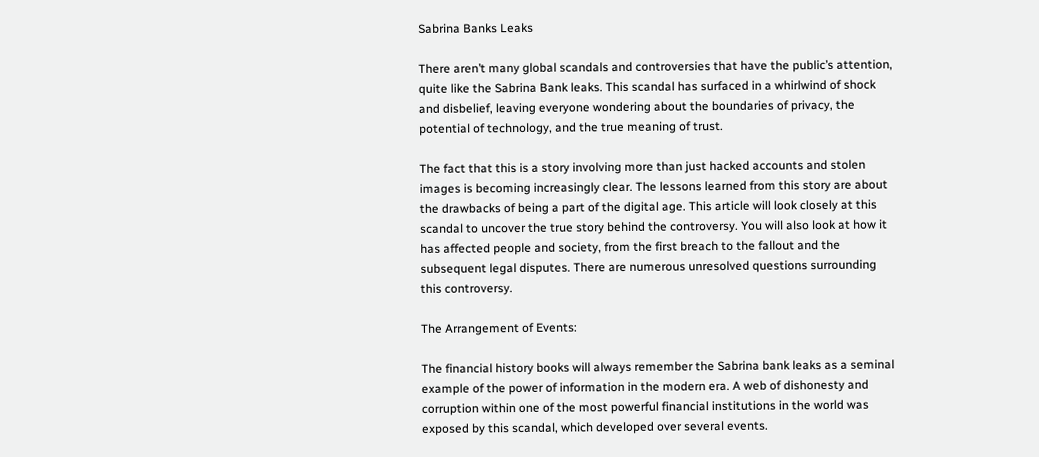Sabrina Banks Leaks

There aren’t many global scandals and controversies that have the public’s attention, quite like the Sabrina Bank leaks. This scandal has surfaced in a whirlwind of shock and disbelief, leaving everyone wondering about the boundaries of privacy, the potential of technology, and the true meaning of trust.

The fact that this is a story involving more than just hacked accounts and stolen images is becoming increasingly clear. The lessons learned from this story are about the drawbacks of being a part of the digital age. This article will look closely at this scandal to uncover the true story behind the controversy. You will also look at how it has affected people and society, from the first breach to the fallout and the subsequent legal disputes. There are numerous unresolved questions surrounding this controversy.

The Arrangement of Events:

The financial history books will always remember the Sabrina bank leaks as a seminal example of the power of information in the modern era. A web of dishonesty and corruption within one of the most powerful financial institutions in the world was exposed by this scandal, which developed over several events.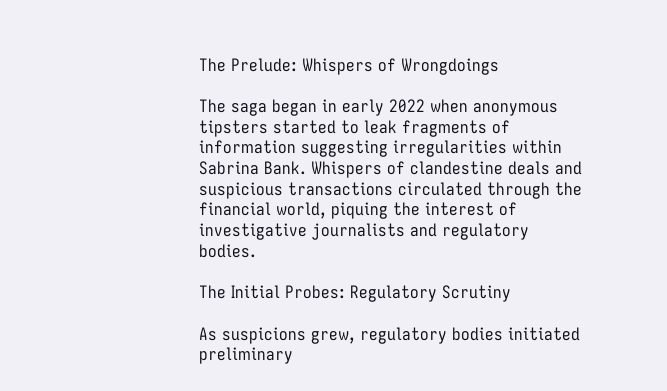The Prelude: Whispers of Wrongdoings

The saga began in early 2022 when anonymous tipsters started to leak fragments of information suggesting irregularities within Sabrina Bank. Whispers of clandestine deals and suspicious transactions circulated through the financial world, piquing the interest of investigative journalists and regulatory bodies.

The Initial Probes: Regulatory Scrutiny

As suspicions grew, regulatory bodies initiated preliminary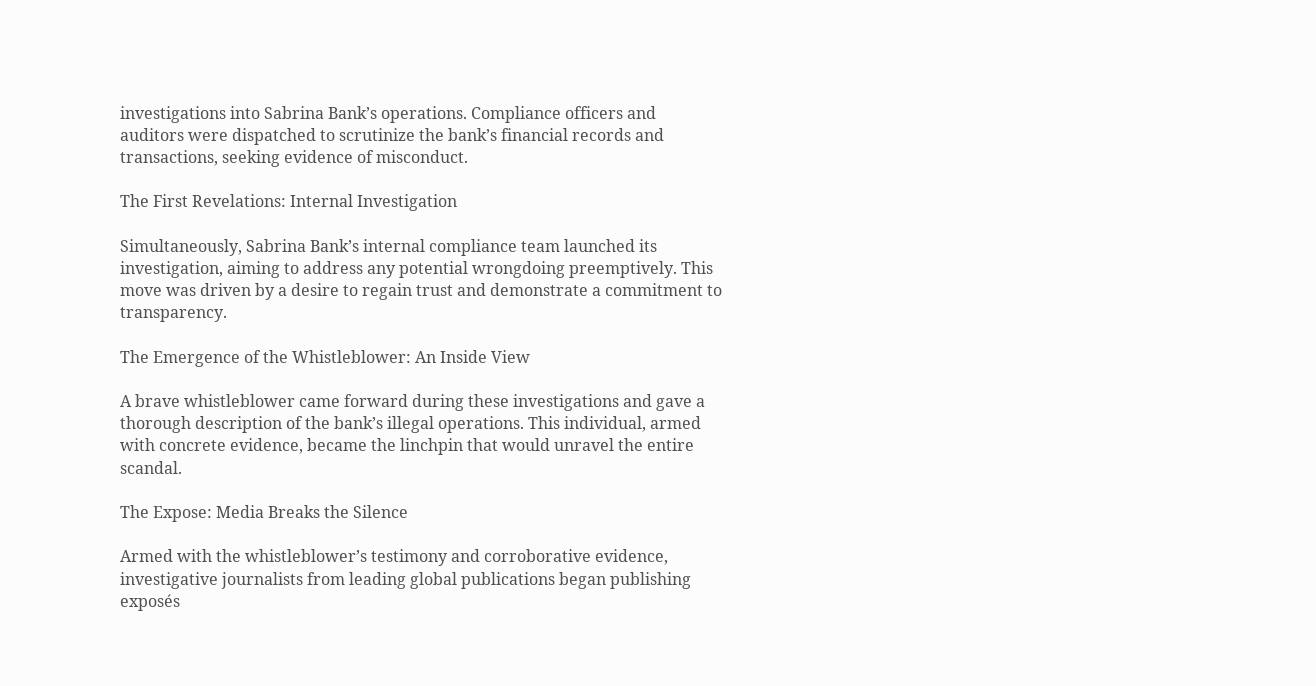investigations into Sabrina Bank’s operations. Compliance officers and auditors were dispatched to scrutinize the bank’s financial records and transactions, seeking evidence of misconduct.

The First Revelations: Internal Investigation

Simultaneously, Sabrina Bank’s internal compliance team launched its investigation, aiming to address any potential wrongdoing preemptively. This move was driven by a desire to regain trust and demonstrate a commitment to transparency.

The Emergence of the Whistleblower: An Inside View

A brave whistleblower came forward during these investigations and gave a thorough description of the bank’s illegal operations. This individual, armed with concrete evidence, became the linchpin that would unravel the entire scandal.

The Expose: Media Breaks the Silence

Armed with the whistleblower’s testimony and corroborative evidence, investigative journalists from leading global publications began publishing exposés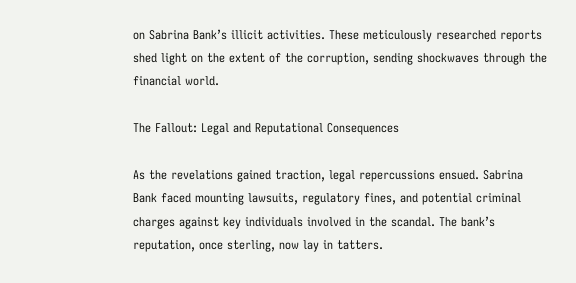on Sabrina Bank’s illicit activities. These meticulously researched reports shed light on the extent of the corruption, sending shockwaves through the financial world.

The Fallout: Legal and Reputational Consequences

As the revelations gained traction, legal repercussions ensued. Sabrina Bank faced mounting lawsuits, regulatory fines, and potential criminal charges against key individuals involved in the scandal. The bank’s reputation, once sterling, now lay in tatters.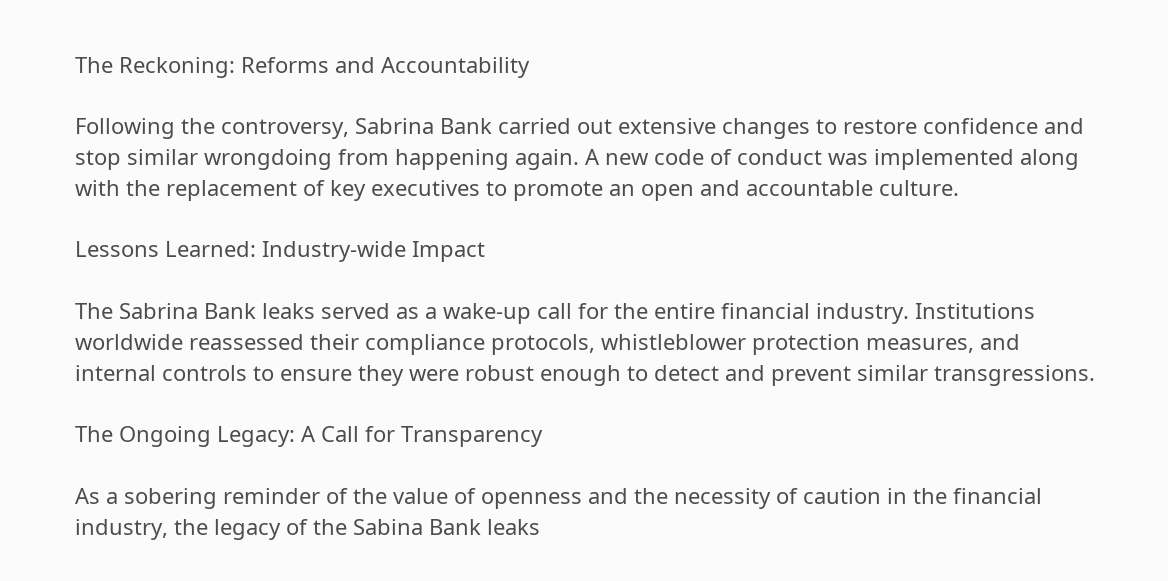The Reckoning: Reforms and Accountability

Following the controversy, Sabrina Bank carried out extensive changes to restore confidence and stop similar wrongdoing from happening again. A new code of conduct was implemented along with the replacement of key executives to promote an open and accountable culture.

Lessons Learned: Industry-wide Impact

The Sabrina Bank leaks served as a wake-up call for the entire financial industry. Institutions worldwide reassessed their compliance protocols, whistleblower protection measures, and internal controls to ensure they were robust enough to detect and prevent similar transgressions.

The Ongoing Legacy: A Call for Transparency

As a sobering reminder of the value of openness and the necessity of caution in the financial industry, the legacy of the Sabina Bank leaks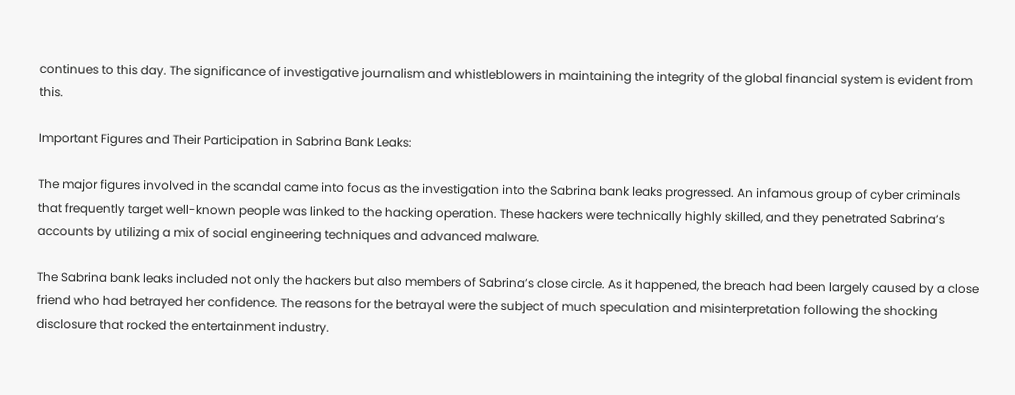continues to this day. The significance of investigative journalism and whistleblowers in maintaining the integrity of the global financial system is evident from this.

Important Figures and Their Participation in Sabrina Bank Leaks:

The major figures involved in the scandal came into focus as the investigation into the Sabrina bank leaks progressed. An infamous group of cyber criminals that frequently target well-known people was linked to the hacking operation. These hackers were technically highly skilled, and they penetrated Sabrina’s accounts by utilizing a mix of social engineering techniques and advanced malware.

The Sabrina bank leaks included not only the hackers but also members of Sabrina’s close circle. As it happened, the breach had been largely caused by a close friend who had betrayed her confidence. The reasons for the betrayal were the subject of much speculation and misinterpretation following the shocking disclosure that rocked the entertainment industry.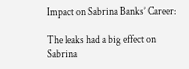Impact on Sabrina Banks’ Career:

The leaks had a big effect on Sabrina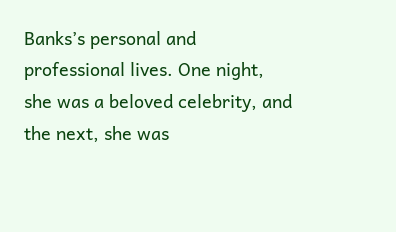Banks’s personal and professional lives. One night, she was a beloved celebrity, and the next, she was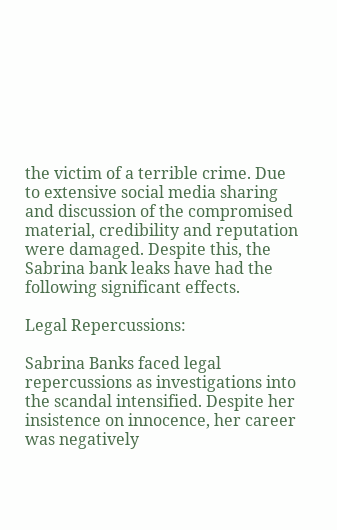the victim of a terrible crime. Due to extensive social media sharing and discussion of the compromised material, credibility and reputation were damaged. Despite this, the Sabrina bank leaks have had the following significant effects.

Legal Repercussions:

Sabrina Banks faced legal repercussions as investigations into the scandal intensified. Despite her insistence on innocence, her career was negatively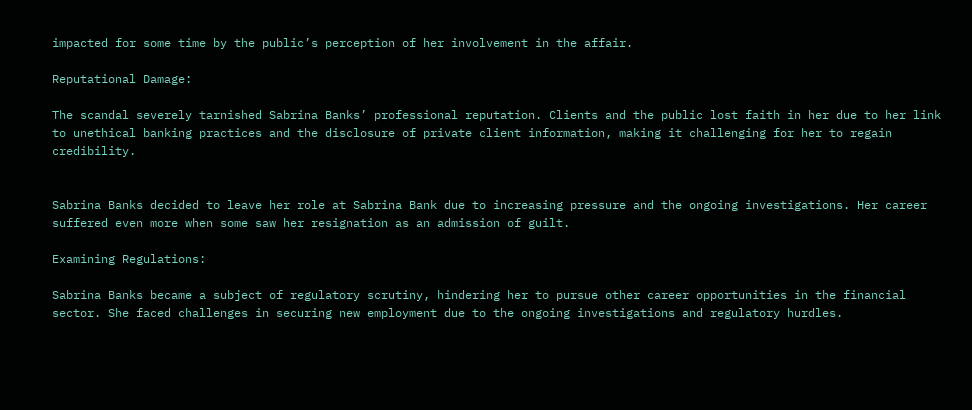impacted for some time by the public’s perception of her involvement in the affair.

Reputational Damage:

The scandal severely tarnished Sabrina Banks’ professional reputation. Clients and the public lost faith in her due to her link to unethical banking practices and the disclosure of private client information, making it challenging for her to regain credibility.


Sabrina Banks decided to leave her role at Sabrina Bank due to increasing pressure and the ongoing investigations. Her career suffered even more when some saw her resignation as an admission of guilt.

Examining Regulations:

Sabrina Banks became a subject of regulatory scrutiny, hindering her to pursue other career opportunities in the financial sector. She faced challenges in securing new employment due to the ongoing investigations and regulatory hurdles.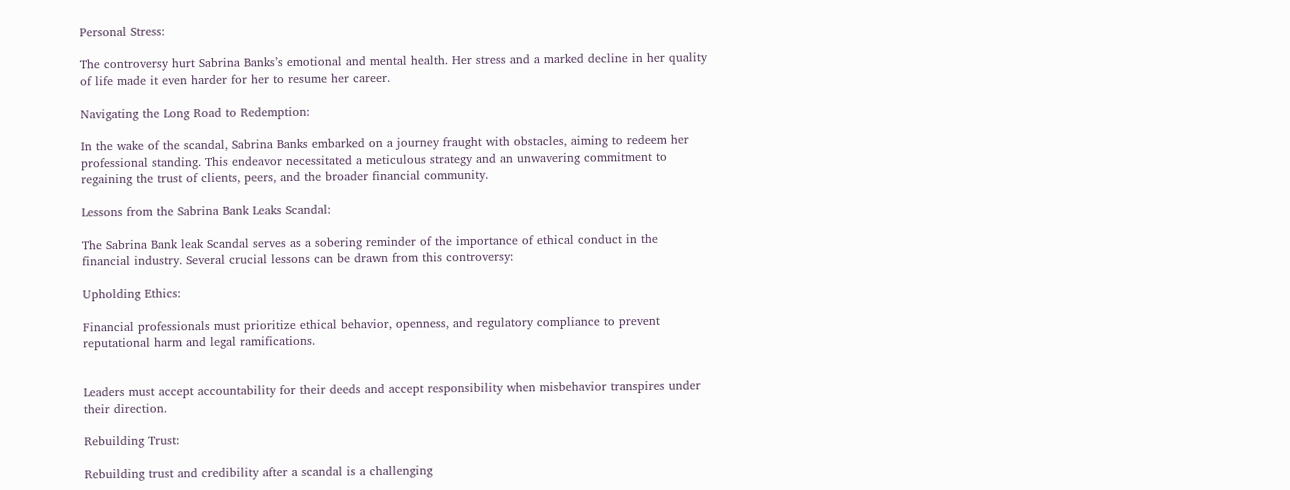Personal Stress:

The controversy hurt Sabrina Banks’s emotional and mental health. Her stress and a marked decline in her quality of life made it even harder for her to resume her career.

Navigating the Long Road to Redemption:

In the wake of the scandal, Sabrina Banks embarked on a journey fraught with obstacles, aiming to redeem her professional standing. This endeavor necessitated a meticulous strategy and an unwavering commitment to regaining the trust of clients, peers, and the broader financial community.

Lessons from the Sabrina Bank Leaks Scandal:

The Sabrina Bank leak Scandal serves as a sobering reminder of the importance of ethical conduct in the financial industry. Several crucial lessons can be drawn from this controversy:

Upholding Ethics:

Financial professionals must prioritize ethical behavior, openness, and regulatory compliance to prevent reputational harm and legal ramifications.


Leaders must accept accountability for their deeds and accept responsibility when misbehavior transpires under their direction.

Rebuilding Trust:

Rebuilding trust and credibility after a scandal is a challenging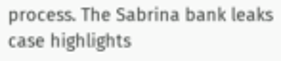process. The Sabrina bank leaks case highlights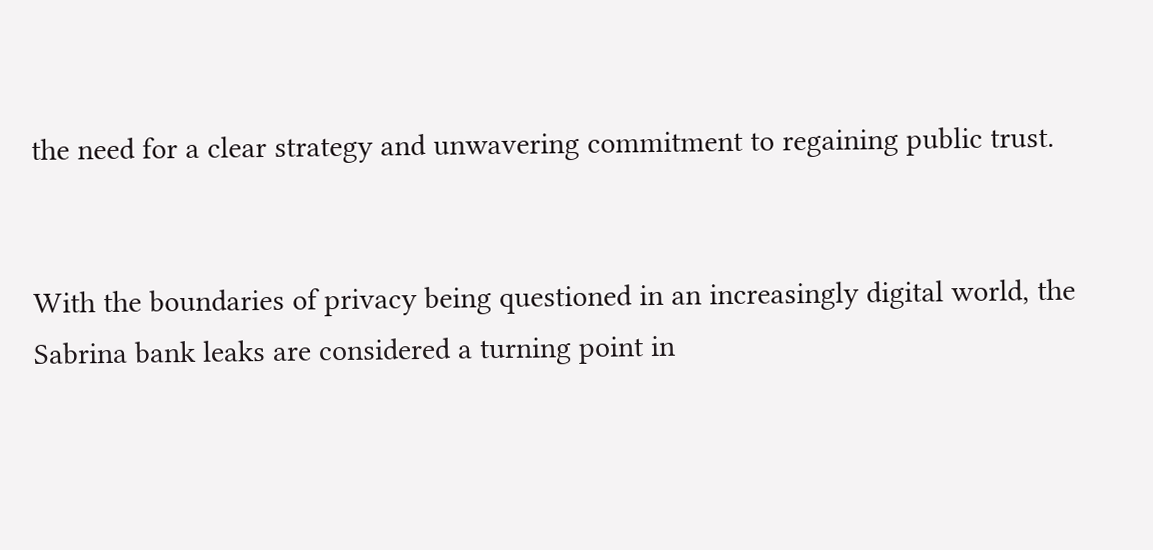the need for a clear strategy and unwavering commitment to regaining public trust.


With the boundaries of privacy being questioned in an increasingly digital world, the Sabrina bank leaks are considered a turning point in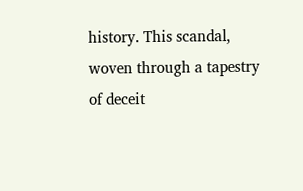history. This scandal, woven through a tapestry of deceit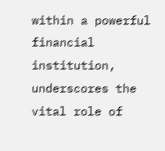within a powerful financial institution, underscores the vital role of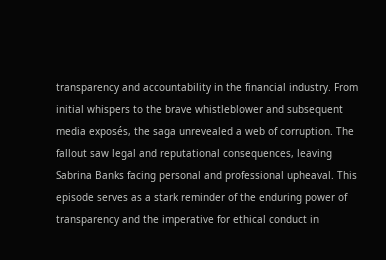transparency and accountability in the financial industry. From initial whispers to the brave whistleblower and subsequent media exposés, the saga unrevealed a web of corruption. The fallout saw legal and reputational consequences, leaving Sabrina Banks facing personal and professional upheaval. This episode serves as a stark reminder of the enduring power of transparency and the imperative for ethical conduct in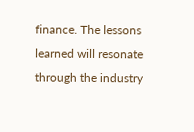finance. The lessons learned will resonate through the industry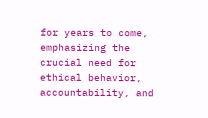for years to come, emphasizing the crucial need for ethical behavior, accountability, and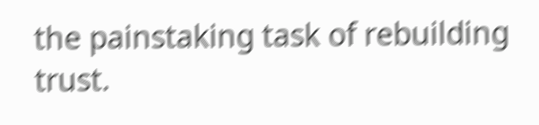the painstaking task of rebuilding trust.